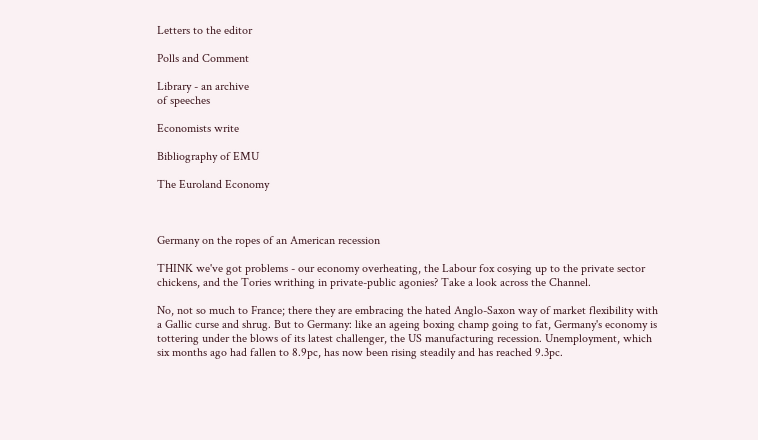Letters to the editor

Polls and Comment

Library - an archive
of speeches

Economists write

Bibliography of EMU

The Euroland Economy



Germany on the ropes of an American recession

THINK we've got problems - our economy overheating, the Labour fox cosying up to the private sector chickens, and the Tories writhing in private-public agonies? Take a look across the Channel.

No, not so much to France; there they are embracing the hated Anglo-Saxon way of market flexibility with a Gallic curse and shrug. But to Germany: like an ageing boxing champ going to fat, Germany's economy is tottering under the blows of its latest challenger, the US manufacturing recession. Unemployment, which six months ago had fallen to 8.9pc, has now been rising steadily and has reached 9.3pc.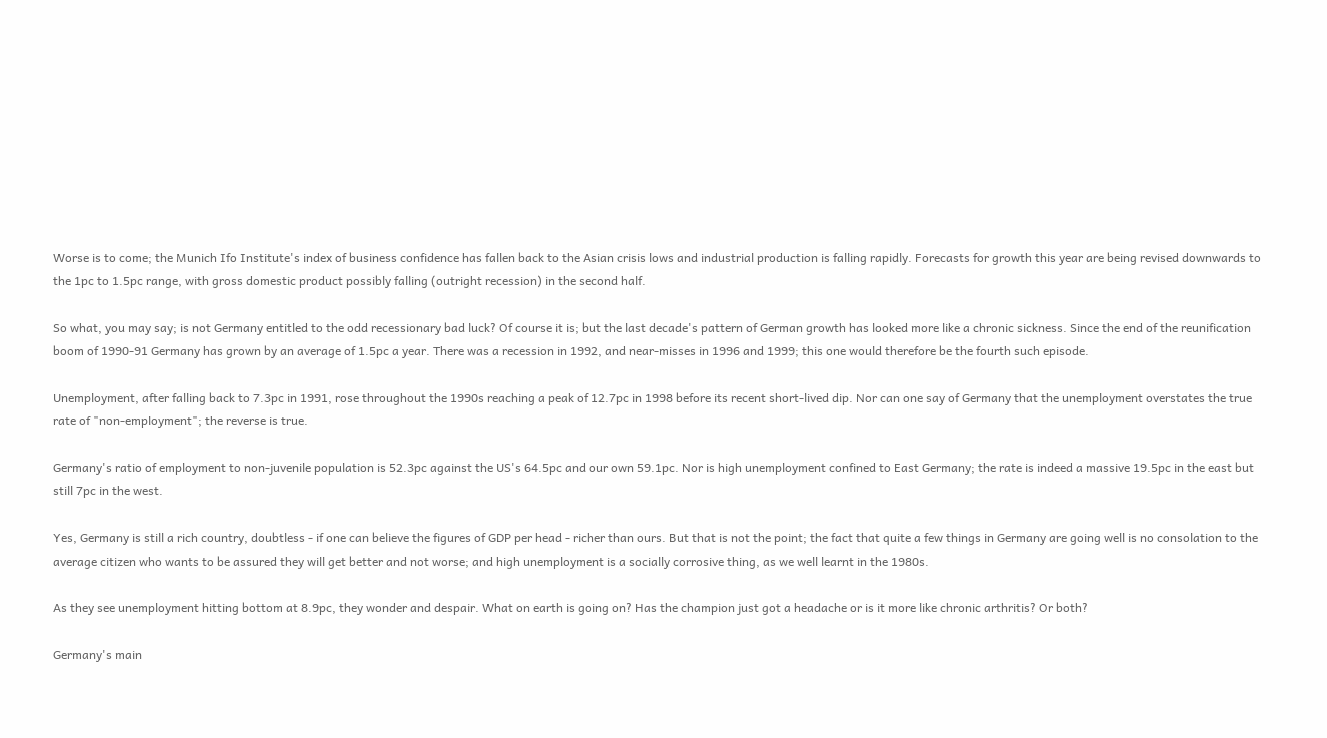Worse is to come; the Munich Ifo Institute's index of business confidence has fallen back to the Asian crisis lows and industrial production is falling rapidly. Forecasts for growth this year are being revised downwards to the 1pc to 1.5pc range, with gross domestic product possibly falling (outright recession) in the second half.

So what, you may say; is not Germany entitled to the odd recessionary bad luck? Of course it is; but the last decade's pattern of German growth has looked more like a chronic sickness. Since the end of the reunification boom of 1990-91 Germany has grown by an average of 1.5pc a year. There was a recession in 1992, and near-misses in 1996 and 1999; this one would therefore be the fourth such episode.

Unemployment, after falling back to 7.3pc in 1991, rose throughout the 1990s reaching a peak of 12.7pc in 1998 before its recent short-lived dip. Nor can one say of Germany that the unemployment overstates the true rate of "non-employment"; the reverse is true.

Germany's ratio of employment to non-juvenile population is 52.3pc against the US's 64.5pc and our own 59.1pc. Nor is high unemployment confined to East Germany; the rate is indeed a massive 19.5pc in the east but still 7pc in the west.

Yes, Germany is still a rich country, doubtless - if one can believe the figures of GDP per head - richer than ours. But that is not the point; the fact that quite a few things in Germany are going well is no consolation to the average citizen who wants to be assured they will get better and not worse; and high unemployment is a socially corrosive thing, as we well learnt in the 1980s.

As they see unemployment hitting bottom at 8.9pc, they wonder and despair. What on earth is going on? Has the champion just got a headache or is it more like chronic arthritis? Or both?

Germany's main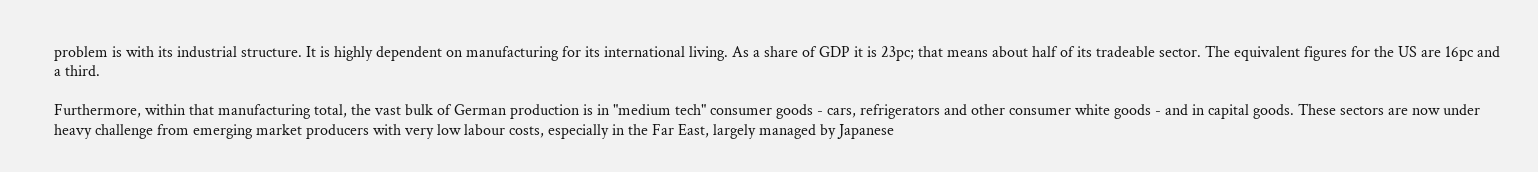problem is with its industrial structure. It is highly dependent on manufacturing for its international living. As a share of GDP it is 23pc; that means about half of its tradeable sector. The equivalent figures for the US are 16pc and a third.

Furthermore, within that manufacturing total, the vast bulk of German production is in "medium tech" consumer goods - cars, refrigerators and other consumer white goods - and in capital goods. These sectors are now under heavy challenge from emerging market producers with very low labour costs, especially in the Far East, largely managed by Japanese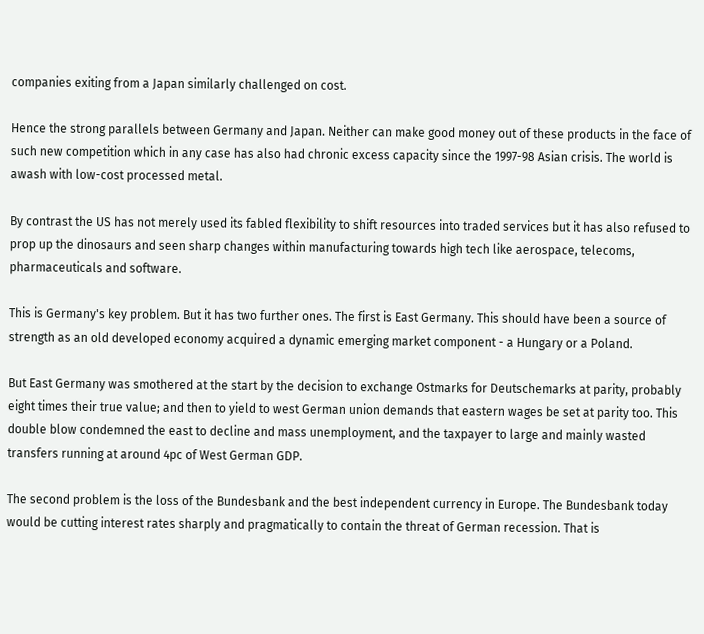companies exiting from a Japan similarly challenged on cost.

Hence the strong parallels between Germany and Japan. Neither can make good money out of these products in the face of such new competition which in any case has also had chronic excess capacity since the 1997-98 Asian crisis. The world is awash with low-cost processed metal.

By contrast the US has not merely used its fabled flexibility to shift resources into traded services but it has also refused to prop up the dinosaurs and seen sharp changes within manufacturing towards high tech like aerospace, telecoms, pharmaceuticals and software.

This is Germany's key problem. But it has two further ones. The first is East Germany. This should have been a source of strength as an old developed economy acquired a dynamic emerging market component - a Hungary or a Poland.

But East Germany was smothered at the start by the decision to exchange Ostmarks for Deutschemarks at parity, probably eight times their true value; and then to yield to west German union demands that eastern wages be set at parity too. This double blow condemned the east to decline and mass unemployment, and the taxpayer to large and mainly wasted transfers running at around 4pc of West German GDP.

The second problem is the loss of the Bundesbank and the best independent currency in Europe. The Bundesbank today would be cutting interest rates sharply and pragmatically to contain the threat of German recession. That is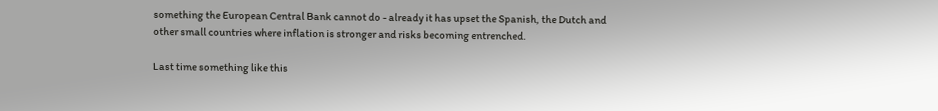something the European Central Bank cannot do - already it has upset the Spanish, the Dutch and other small countries where inflation is stronger and risks becoming entrenched.

Last time something like this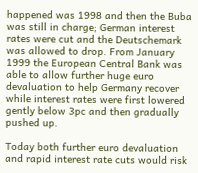happened was 1998 and then the Buba was still in charge; German interest rates were cut and the Deutschemark was allowed to drop. From January 1999 the European Central Bank was able to allow further huge euro devaluation to help Germany recover while interest rates were first lowered gently below 3pc and then gradually pushed up.

Today both further euro devaluation and rapid interest rate cuts would risk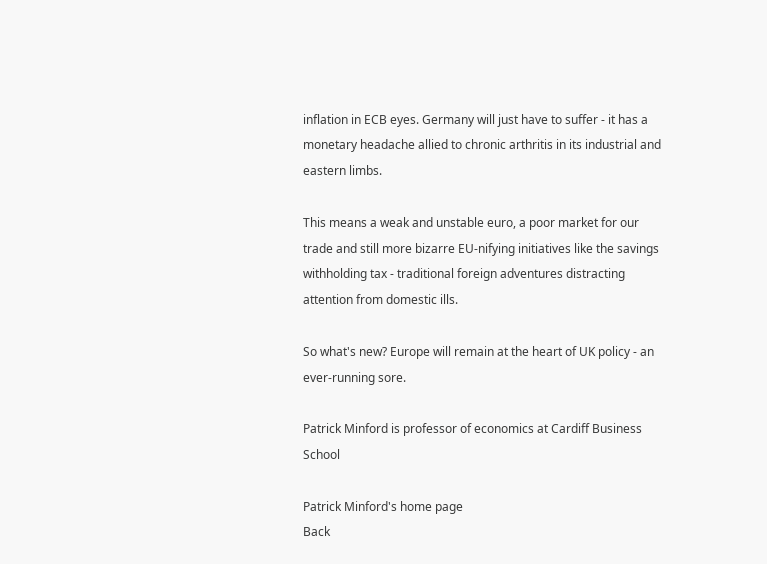inflation in ECB eyes. Germany will just have to suffer - it has a monetary headache allied to chronic arthritis in its industrial and eastern limbs.

This means a weak and unstable euro, a poor market for our trade and still more bizarre EU-nifying initiatives like the savings withholding tax - traditional foreign adventures distracting attention from domestic ills.

So what's new? Europe will remain at the heart of UK policy - an ever-running sore.

Patrick Minford is professor of economics at Cardiff Business School

Patrick Minford's home page
Back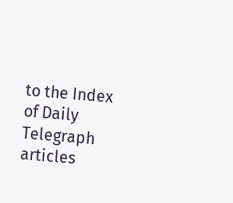to the Index of Daily Telegraph articles